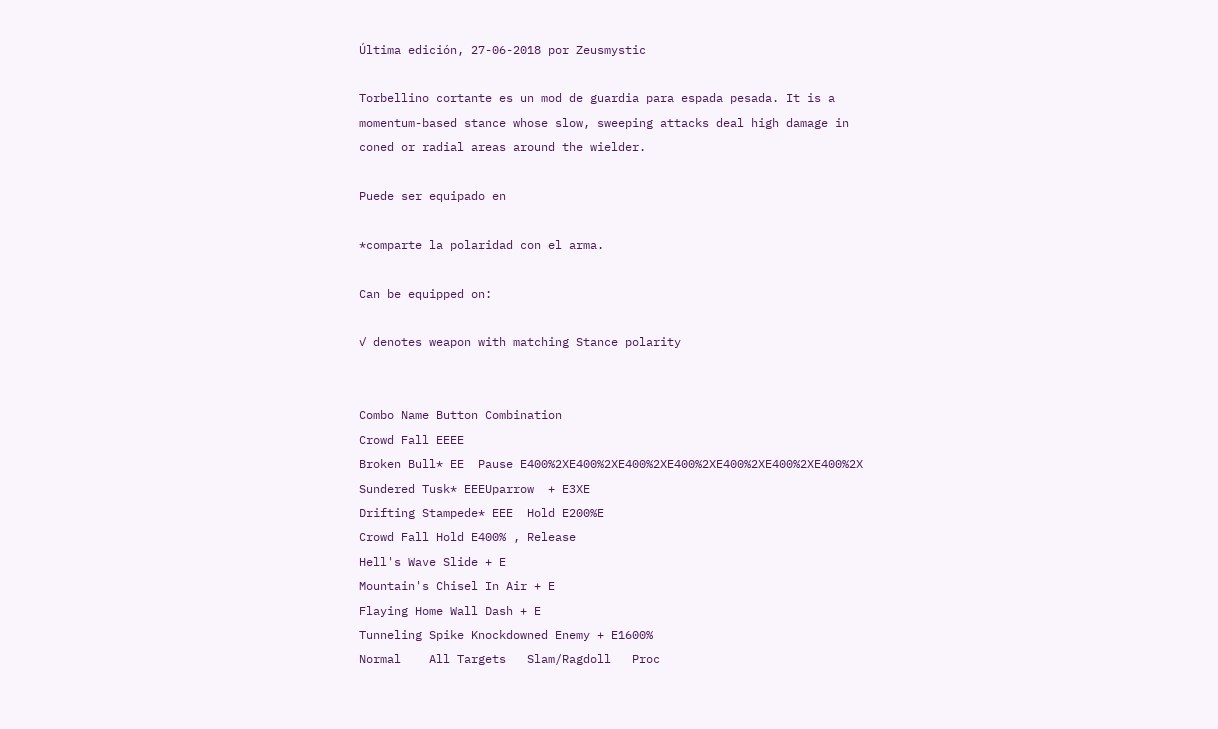Última edición, 27-06-2018 por Zeusmystic

Torbellino cortante es un mod de guardia para espada pesada. It is a momentum-based stance whose slow, sweeping attacks deal high damage in coned or radial areas around the wielder.

Puede ser equipado en

*comparte la polaridad con el arma.

Can be equipped on:

✓ denotes weapon with matching Stance polarity


Combo Name Button Combination
Crowd Fall EEEE
Broken Bull* EE  Pause E400%2XE400%2XE400%2XE400%2XE400%2XE400%2XE400%2X
Sundered Tusk* EEEUparrow  + E3XE
Drifting Stampede* EEE  Hold E200%E
Crowd Fall Hold E400% , Release
Hell's Wave Slide + E
Mountain's Chisel In Air + E
Flaying Home Wall Dash + E
Tunneling Spike Knockdowned Enemy + E1600%
Normal    All Targets   Slam/Ragdoll   Proc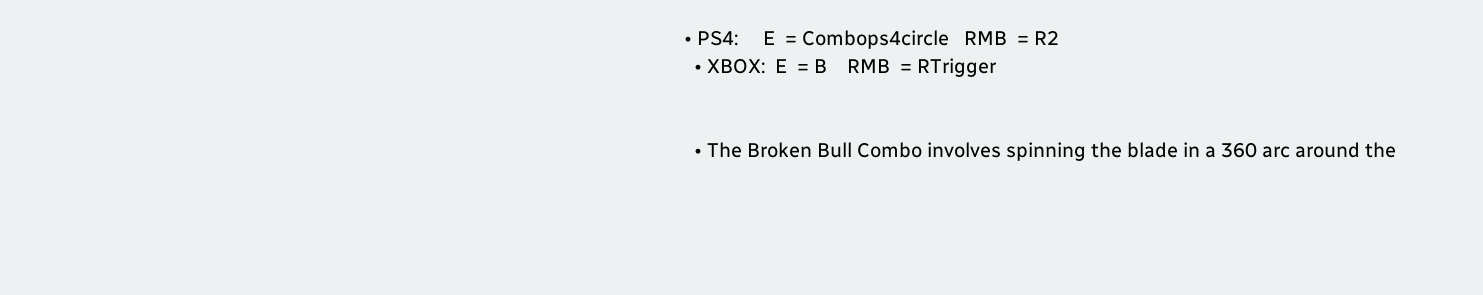• PS4:     E  = Combops4circle   RMB  = R2
  • XBOX:  E  = B    RMB  = RTrigger


  • The Broken Bull Combo involves spinning the blade in a 360 arc around the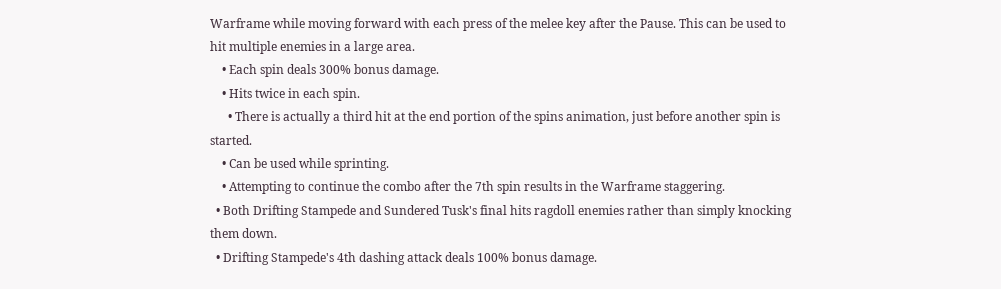Warframe while moving forward with each press of the melee key after the Pause. This can be used to hit multiple enemies in a large area.
    • Each spin deals 300% bonus damage.
    • Hits twice in each spin.
      • There is actually a third hit at the end portion of the spins animation, just before another spin is started.
    • Can be used while sprinting.
    • Attempting to continue the combo after the 7th spin results in the Warframe staggering.
  • Both Drifting Stampede and Sundered Tusk's final hits ragdoll enemies rather than simply knocking them down.
  • Drifting Stampede's 4th dashing attack deals 100% bonus damage.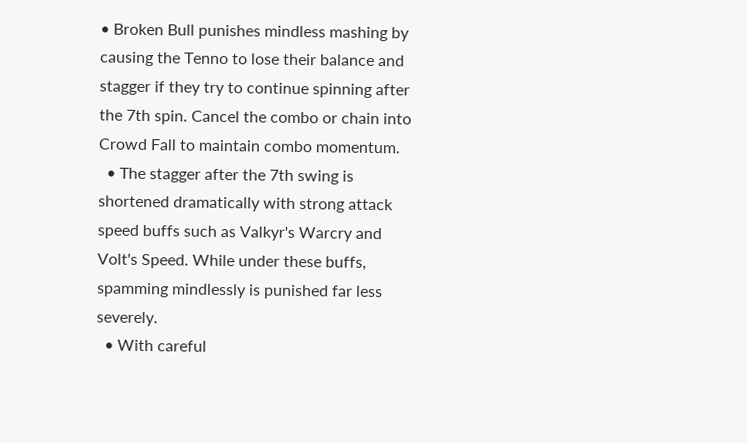• Broken Bull punishes mindless mashing by causing the Tenno to lose their balance and stagger if they try to continue spinning after the 7th spin. Cancel the combo or chain into Crowd Fall to maintain combo momentum.
  • The stagger after the 7th swing is shortened dramatically with strong attack speed buffs such as Valkyr's Warcry and Volt's Speed. While under these buffs, spamming mindlessly is punished far less severely.
  • With careful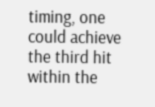timing, one could achieve the third hit within the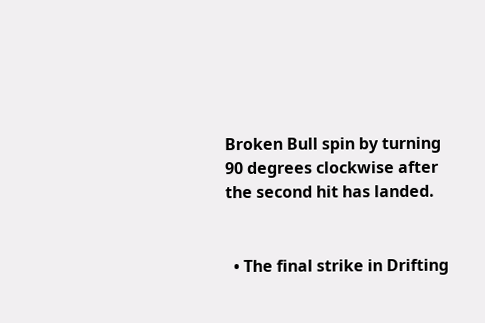Broken Bull spin by turning 90 degrees clockwise after the second hit has landed.


  • The final strike in Drifting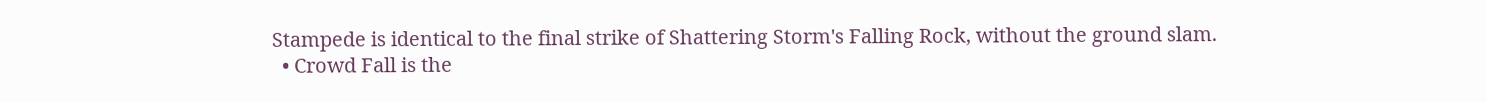Stampede is identical to the final strike of Shattering Storm's Falling Rock, without the ground slam.
  • Crowd Fall is the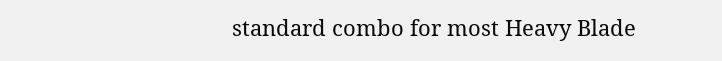standard combo for most Heavy Blade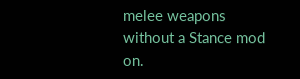melee weapons without a Stance mod on.